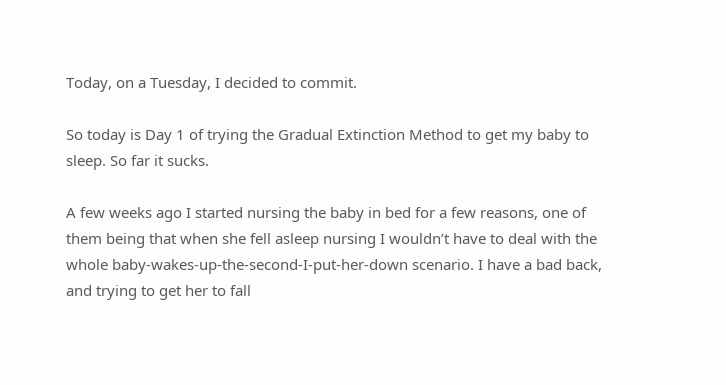Today, on a Tuesday, I decided to commit.

So today is Day 1 of trying the Gradual Extinction Method to get my baby to sleep. So far it sucks.

A few weeks ago I started nursing the baby in bed for a few reasons, one of them being that when she fell asleep nursing I wouldn’t have to deal with the whole baby-wakes-up-the-second-I-put-her-down scenario. I have a bad back, and trying to get her to fall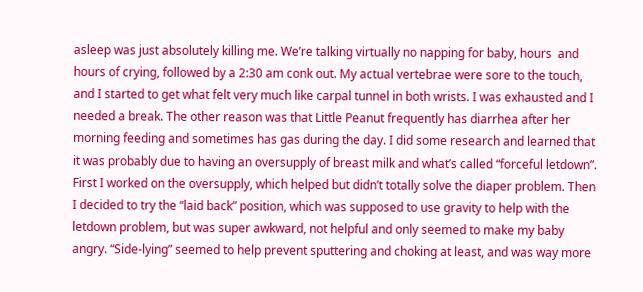asleep was just absolutely killing me. We’re talking virtually no napping for baby, hours  and hours of crying, followed by a 2:30 am conk out. My actual vertebrae were sore to the touch, and I started to get what felt very much like carpal tunnel in both wrists. I was exhausted and I needed a break. The other reason was that Little Peanut frequently has diarrhea after her morning feeding and sometimes has gas during the day. I did some research and learned that it was probably due to having an oversupply of breast milk and what’s called “forceful letdown”. First I worked on the oversupply, which helped but didn’t totally solve the diaper problem. Then I decided to try the “laid back” position, which was supposed to use gravity to help with the letdown problem, but was super awkward, not helpful and only seemed to make my baby angry. “Side-lying” seemed to help prevent sputtering and choking at least, and was way more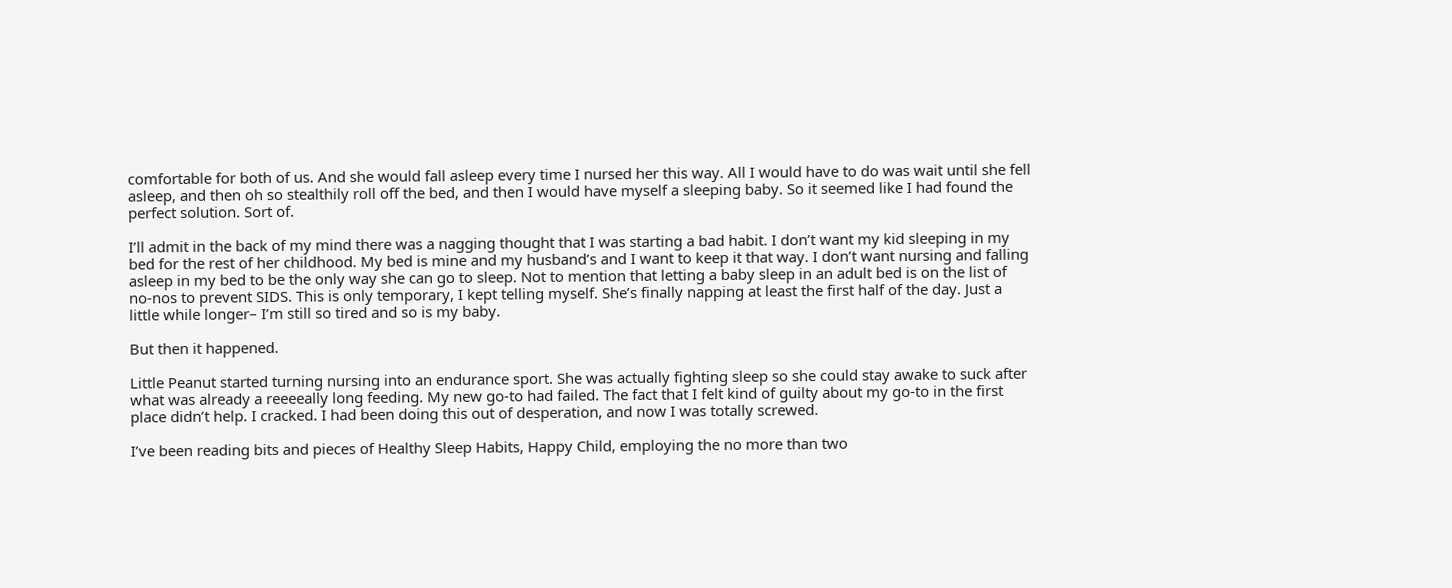comfortable for both of us. And she would fall asleep every time I nursed her this way. All I would have to do was wait until she fell asleep, and then oh so stealthily roll off the bed, and then I would have myself a sleeping baby. So it seemed like I had found the perfect solution. Sort of.

I’ll admit in the back of my mind there was a nagging thought that I was starting a bad habit. I don’t want my kid sleeping in my bed for the rest of her childhood. My bed is mine and my husband’s and I want to keep it that way. I don’t want nursing and falling asleep in my bed to be the only way she can go to sleep. Not to mention that letting a baby sleep in an adult bed is on the list of no-nos to prevent SIDS. This is only temporary, I kept telling myself. She’s finally napping at least the first half of the day. Just a little while longer– I’m still so tired and so is my baby.

But then it happened.

Little Peanut started turning nursing into an endurance sport. She was actually fighting sleep so she could stay awake to suck after what was already a reeeeally long feeding. My new go-to had failed. The fact that I felt kind of guilty about my go-to in the first place didn’t help. I cracked. I had been doing this out of desperation, and now I was totally screwed.

I’ve been reading bits and pieces of Healthy Sleep Habits, Happy Child, employing the no more than two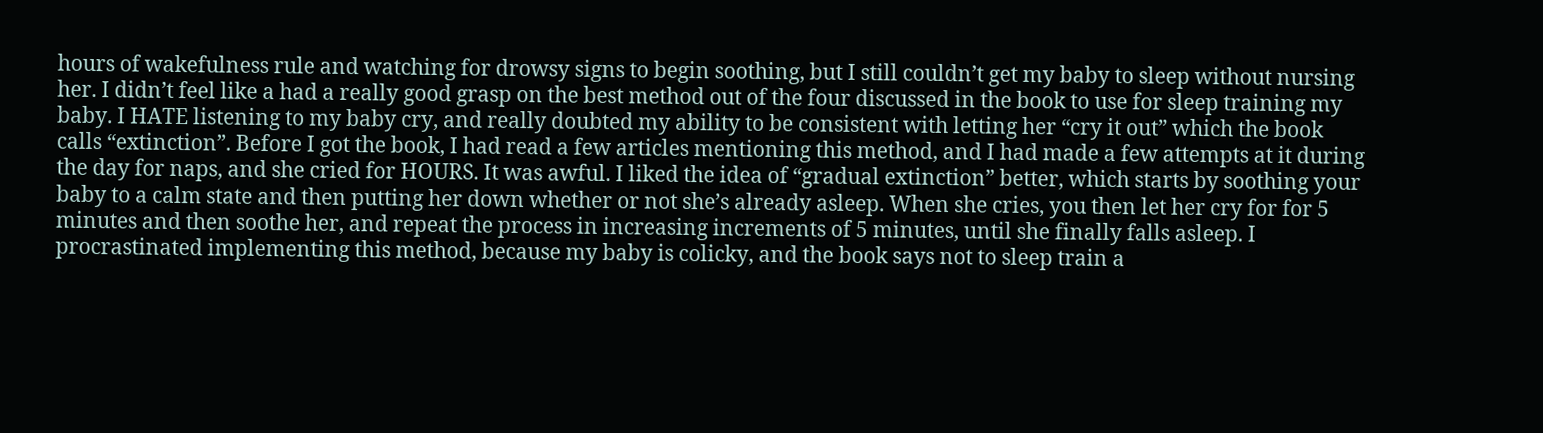hours of wakefulness rule and watching for drowsy signs to begin soothing, but I still couldn’t get my baby to sleep without nursing her. I didn’t feel like a had a really good grasp on the best method out of the four discussed in the book to use for sleep training my baby. I HATE listening to my baby cry, and really doubted my ability to be consistent with letting her “cry it out” which the book calls “extinction”. Before I got the book, I had read a few articles mentioning this method, and I had made a few attempts at it during the day for naps, and she cried for HOURS. It was awful. I liked the idea of “gradual extinction” better, which starts by soothing your baby to a calm state and then putting her down whether or not she’s already asleep. When she cries, you then let her cry for for 5 minutes and then soothe her, and repeat the process in increasing increments of 5 minutes, until she finally falls asleep. I procrastinated implementing this method, because my baby is colicky, and the book says not to sleep train a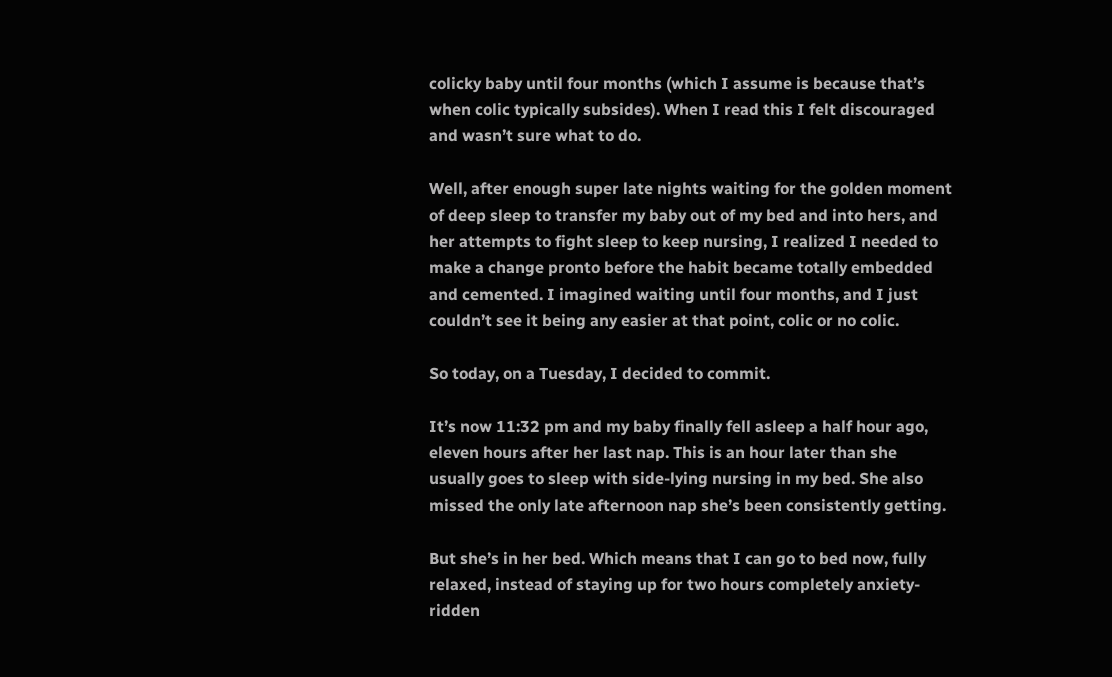colicky baby until four months (which I assume is because that’s when colic typically subsides). When I read this I felt discouraged and wasn’t sure what to do.

Well, after enough super late nights waiting for the golden moment of deep sleep to transfer my baby out of my bed and into hers, and her attempts to fight sleep to keep nursing, I realized I needed to make a change pronto before the habit became totally embedded and cemented. I imagined waiting until four months, and I just couldn’t see it being any easier at that point, colic or no colic.

So today, on a Tuesday, I decided to commit.

It’s now 11:32 pm and my baby finally fell asleep a half hour ago, eleven hours after her last nap. This is an hour later than she usually goes to sleep with side-lying nursing in my bed. She also missed the only late afternoon nap she’s been consistently getting.

But she’s in her bed. Which means that I can go to bed now, fully relaxed, instead of staying up for two hours completely anxiety-ridden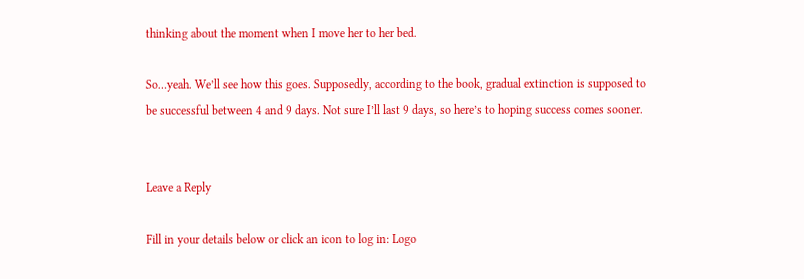thinking about the moment when I move her to her bed.

So…yeah. We’ll see how this goes. Supposedly, according to the book, gradual extinction is supposed to be successful between 4 and 9 days. Not sure I’ll last 9 days, so here’s to hoping success comes sooner.


Leave a Reply

Fill in your details below or click an icon to log in: Logo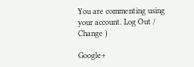You are commenting using your account. Log Out /  Change )

Google+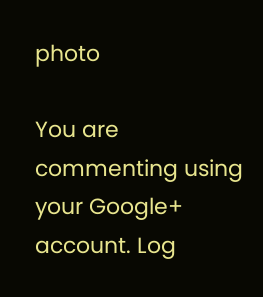photo

You are commenting using your Google+ account. Log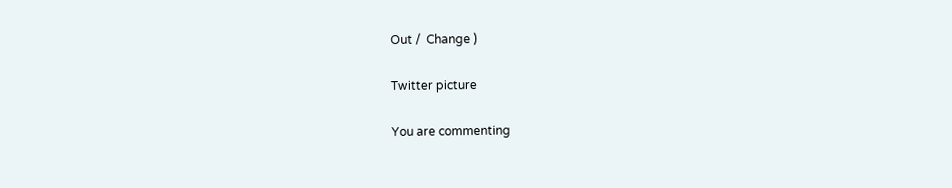Out /  Change )

Twitter picture

You are commenting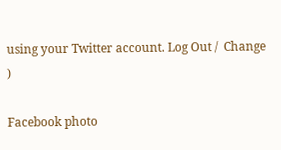using your Twitter account. Log Out /  Change )

Facebook photo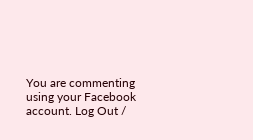You are commenting using your Facebook account. Log Out /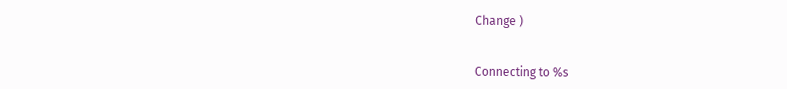Change )


Connecting to %s